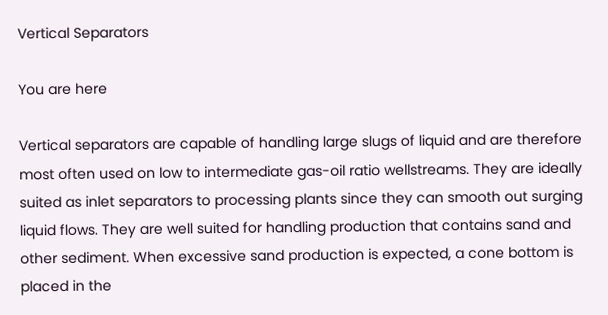Vertical Separators

You are here

Vertical separators are capable of handling large slugs of liquid and are therefore most often used on low to intermediate gas-oil ratio wellstreams. They are ideally suited as inlet separators to processing plants since they can smooth out surging liquid flows. They are well suited for handling production that contains sand and other sediment. When excessive sand production is expected, a cone bottom is placed in the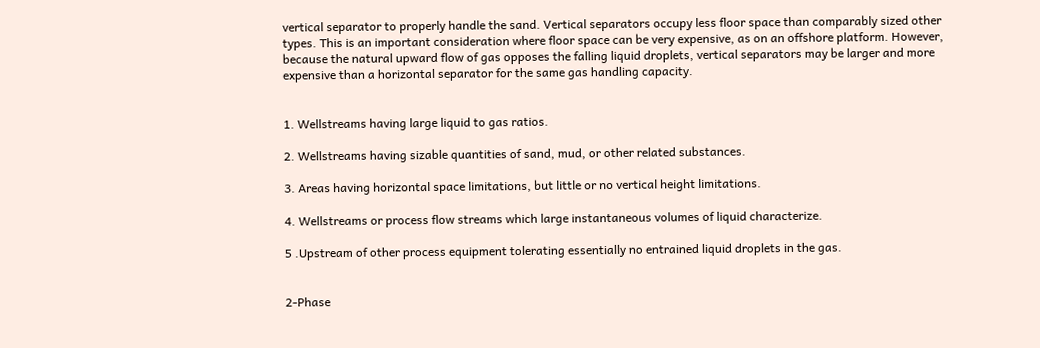vertical separator to properly handle the sand. Vertical separators occupy less floor space than comparably sized other types. This is an important consideration where floor space can be very expensive, as on an offshore platform. However, because the natural upward flow of gas opposes the falling liquid droplets, vertical separators may be larger and more expensive than a horizontal separator for the same gas handling capacity.


1. Wellstreams having large liquid to gas ratios.

2. Wellstreams having sizable quantities of sand, mud, or other related substances.

3. Areas having horizontal space limitations, but little or no vertical height limitations.

4. Wellstreams or process flow streams which large instantaneous volumes of liquid characterize.

5 .Upstream of other process equipment tolerating essentially no entrained liquid droplets in the gas.


2-Phase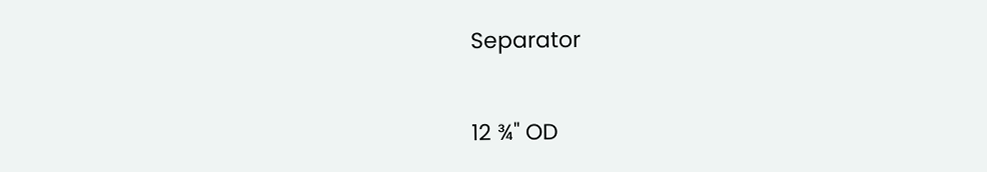Separator

12 ¾" OD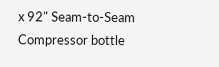x 92" Seam-to-Seam Compressor bottle